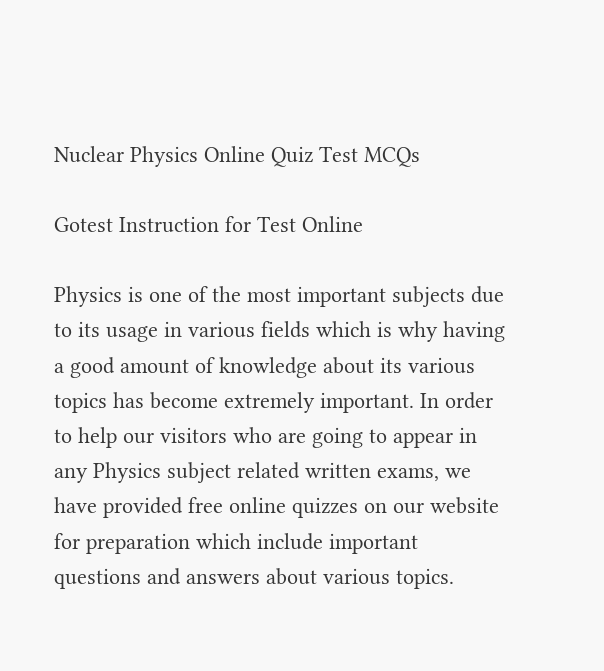Nuclear Physics Online Quiz Test MCQs

Gotest Instruction for Test Online

Physics is one of the most important subjects due to its usage in various fields which is why having a good amount of knowledge about its various topics has become extremely important. In order to help our visitors who are going to appear in any Physics subject related written exams, we have provided free online quizzes on our website for preparation which include important questions and answers about various topics.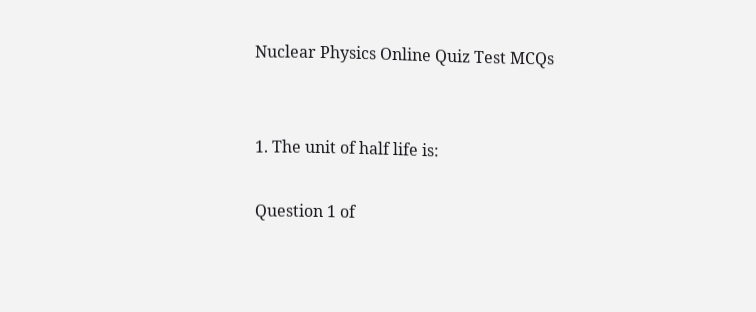Nuclear Physics Online Quiz Test MCQs


1. The unit of half life is:

Question 1 of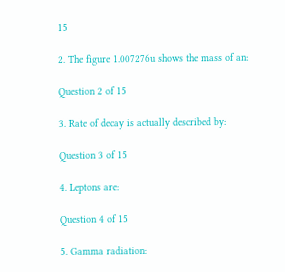15

2. The figure 1.007276u shows the mass of an:

Question 2 of 15

3. Rate of decay is actually described by:

Question 3 of 15

4. Leptons are:

Question 4 of 15

5. Gamma radiation: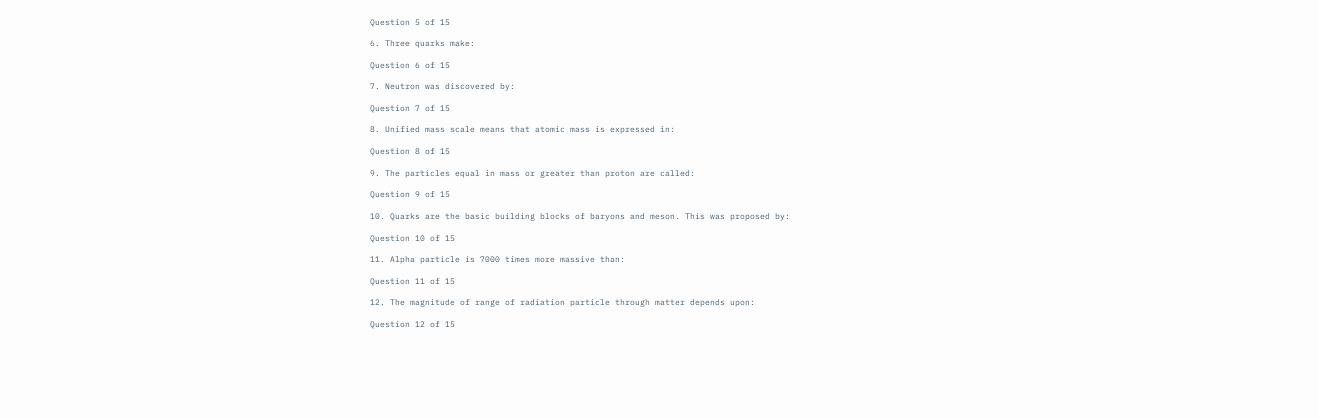Question 5 of 15

6. Three quarks make:

Question 6 of 15

7. Neutron was discovered by:

Question 7 of 15

8. Unified mass scale means that atomic mass is expressed in:

Question 8 of 15

9. The particles equal in mass or greater than proton are called:

Question 9 of 15

10. Quarks are the basic building blocks of baryons and meson. This was proposed by:

Question 10 of 15

11. Alpha particle is 7000 times more massive than:

Question 11 of 15

12. The magnitude of range of radiation particle through matter depends upon:

Question 12 of 15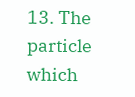13. The particle which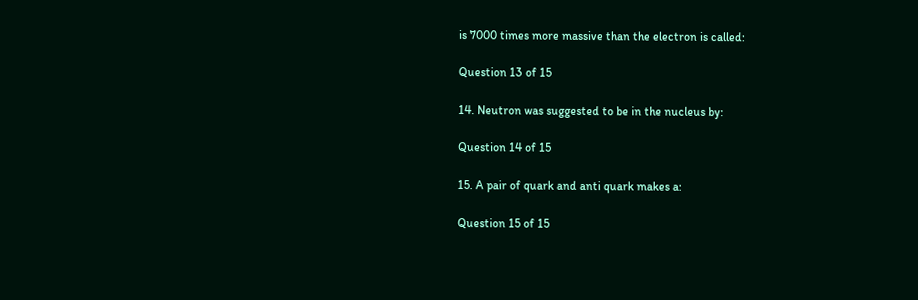is 7000 times more massive than the electron is called:

Question 13 of 15

14. Neutron was suggested to be in the nucleus by:

Question 14 of 15

15. A pair of quark and anti quark makes a:

Question 15 of 15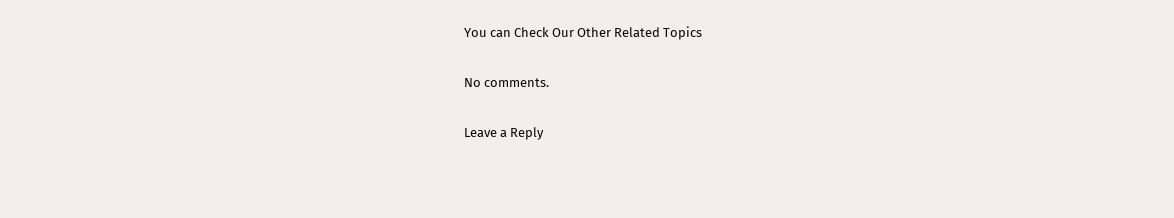You can Check Our Other Related Topics

No comments.

Leave a Reply